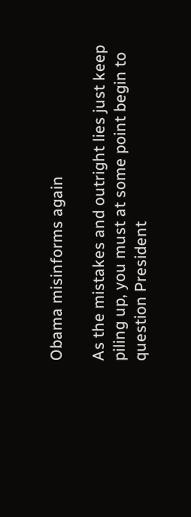Obama misinforms again

As the mistakes and outright lies just keep piling up, you must at some point begin to question President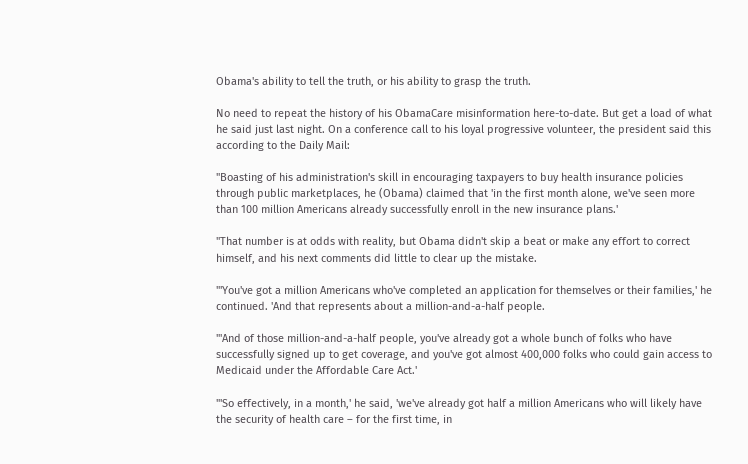Obama's ability to tell the truth, or his ability to grasp the truth.

No need to repeat the history of his ObamaCare misinformation here-to-date. But get a load of what he said just last night. On a conference call to his loyal progressive volunteer, the president said this according to the Daily Mail:

"Boasting of his administration's skill in encouraging taxpayers to buy health insurance policies through public marketplaces, he (Obama) claimed that 'in the first month alone, we've seen more than 100 million Americans already successfully enroll in the new insurance plans.'

"That number is at odds with reality, but Obama didn't skip a beat or make any effort to correct himself, and his next comments did little to clear up the mistake.

"'You've got a million Americans who've completed an application for themselves or their families,' he continued. 'And that represents about a million-and-a-half people.

"'And of those million-and-a-half people, you've already got a whole bunch of folks who have successfully signed up to get coverage, and you've got almost 400,000 folks who could gain access to Medicaid under the Affordable Care Act.'

"'So effectively, in a month,' he said, 'we've already got half a million Americans who will likely have the security of health care – for the first time, in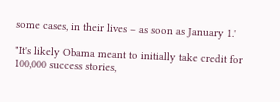some cases, in their lives – as soon as January 1.'

"It's likely Obama meant to initially take credit for 100,000 success stories,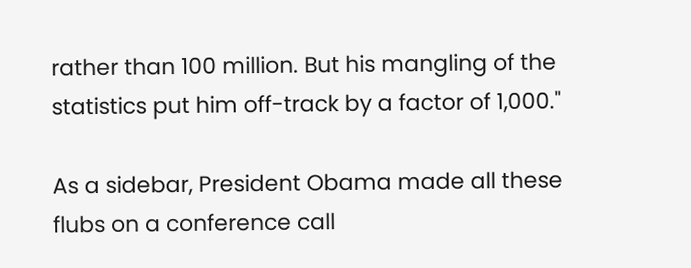rather than 100 million. But his mangling of the statistics put him off-track by a factor of 1,000."

As a sidebar, President Obama made all these flubs on a conference call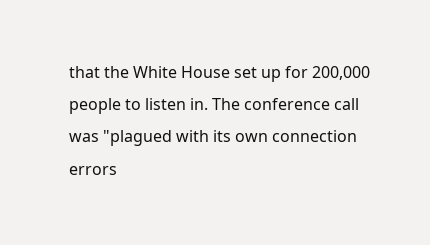that the White House set up for 200,000 people to listen in. The conference call was "plagued with its own connection errors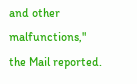and other malfunctions," the Mail reported.